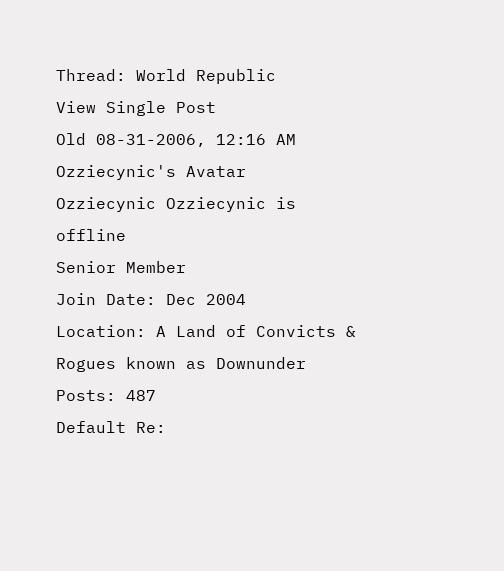Thread: World Republic
View Single Post
Old 08-31-2006, 12:16 AM
Ozziecynic's Avatar
Ozziecynic Ozziecynic is offline
Senior Member
Join Date: Dec 2004
Location: A Land of Convicts & Rogues known as Downunder
Posts: 487
Default Re: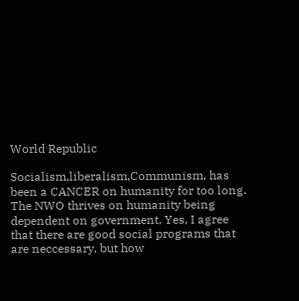World Republic

Socialism,liberalism,Communism, has been a CANCER on humanity for too long. The NWO thrives on humanity being dependent on government, Yes, I agree that there are good social programs that are neccessary, but how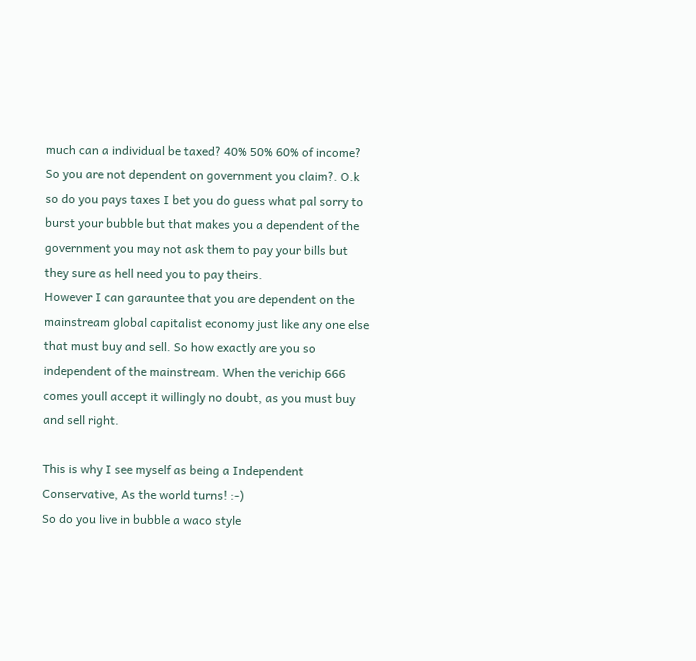much can a individual be taxed? 40% 50% 60% of income?
So you are not dependent on government you claim?. O.k so do you pays taxes I bet you do guess what pal sorry to burst your bubble but that makes you a dependent of the government you may not ask them to pay your bills but they sure as hell need you to pay theirs.
However I can garauntee that you are dependent on the mainstream global capitalist economy just like any one else that must buy and sell. So how exactly are you so independent of the mainstream. When the verichip 666 comes youll accept it willingly no doubt, as you must buy and sell right.

This is why I see myself as being a Independent Conservative, As the world turns! :-)
So do you live in bubble a waco style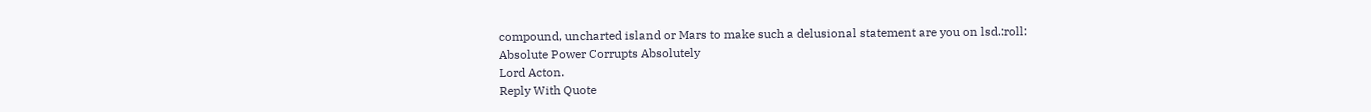compound, uncharted island or Mars to make such a delusional statement are you on lsd.:roll:
Absolute Power Corrupts Absolutely
Lord Acton.
Reply With Quote